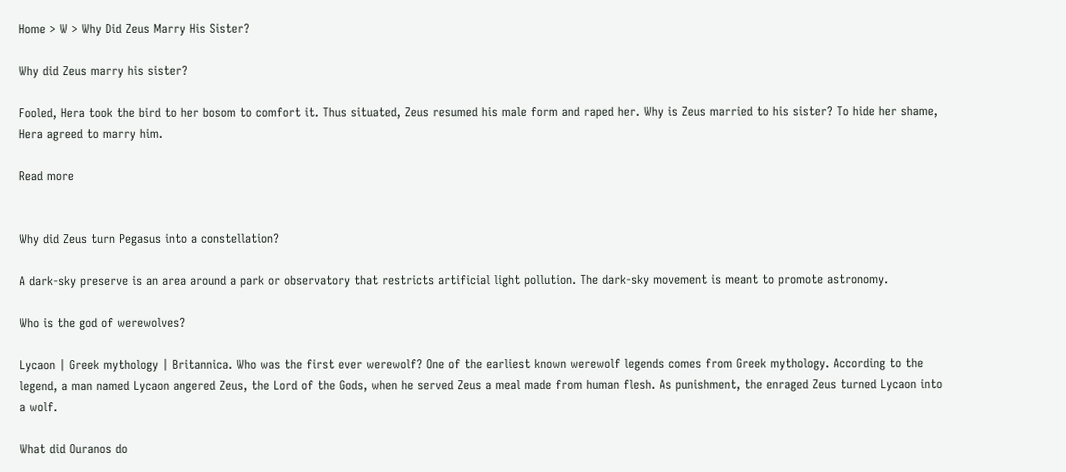Home > W > Why Did Zeus Marry His Sister?

Why did Zeus marry his sister?

Fooled, Hera took the bird to her bosom to comfort it. Thus situated, Zeus resumed his male form and raped her. Why is Zeus married to his sister? To hide her shame, Hera agreed to marry him.

Read more


Why did Zeus turn Pegasus into a constellation?

A dark-sky preserve is an area around a park or observatory that restricts artificial light pollution. The dark-sky movement is meant to promote astronomy.

Who is the god of werewolves?

Lycaon | Greek mythology | Britannica. Who was the first ever werewolf? One of the earliest known werewolf legends comes from Greek mythology. According to the legend, a man named Lycaon angered Zeus, the Lord of the Gods, when he served Zeus a meal made from human flesh. As punishment, the enraged Zeus turned Lycaon into a wolf.

What did Ouranos do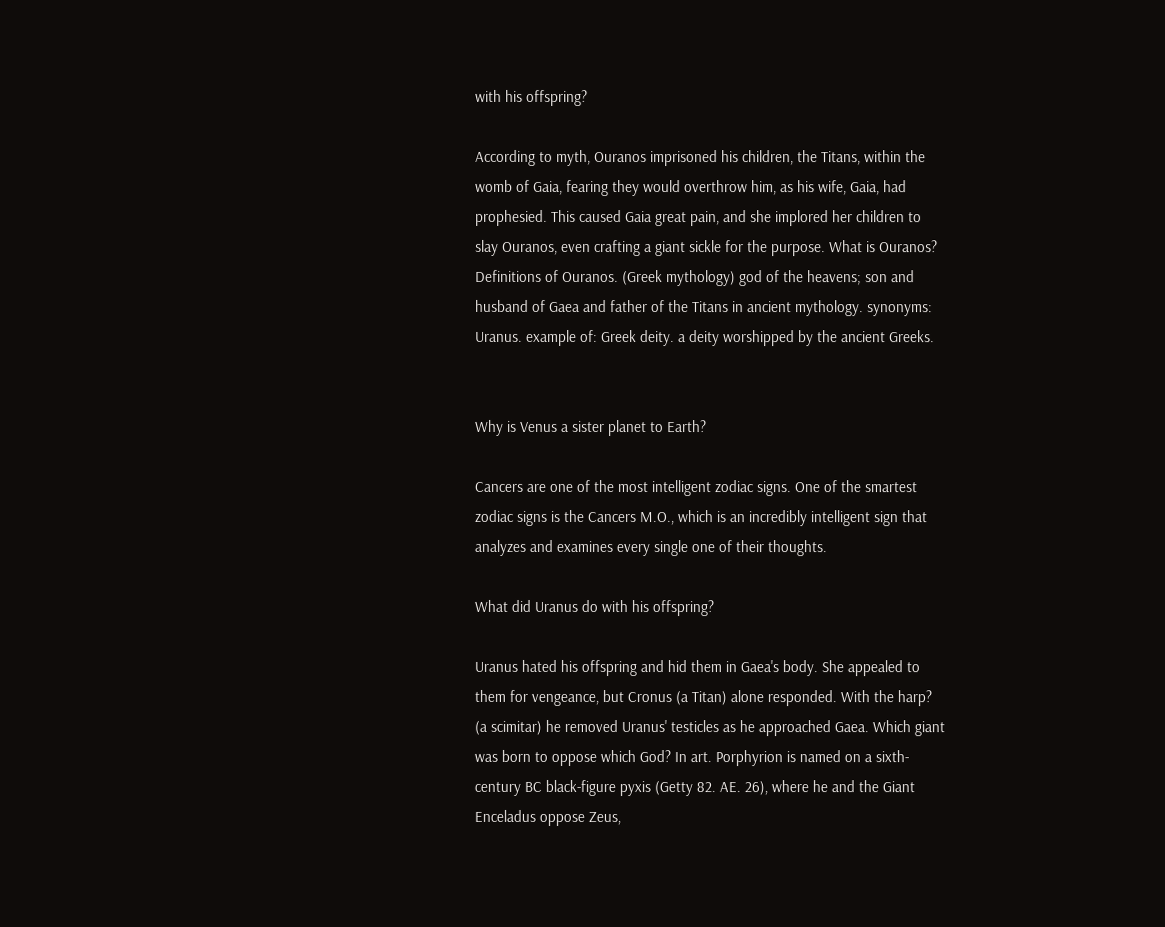with his offspring?

According to myth, Ouranos imprisoned his children, the Titans, within the womb of Gaia, fearing they would overthrow him, as his wife, Gaia, had prophesied. This caused Gaia great pain, and she implored her children to slay Ouranos, even crafting a giant sickle for the purpose. What is Ouranos? Definitions of Ouranos. (Greek mythology) god of the heavens; son and husband of Gaea and father of the Titans in ancient mythology. synonyms: Uranus. example of: Greek deity. a deity worshipped by the ancient Greeks.


Why is Venus a sister planet to Earth?

Cancers are one of the most intelligent zodiac signs. One of the smartest zodiac signs is the Cancers M.O., which is an incredibly intelligent sign that analyzes and examines every single one of their thoughts.

What did Uranus do with his offspring?

Uranus hated his offspring and hid them in Gaea's body. She appealed to them for vengeance, but Cronus (a Titan) alone responded. With the harp? (a scimitar) he removed Uranus' testicles as he approached Gaea. Which giant was born to oppose which God? In art. Porphyrion is named on a sixth-century BC black-figure pyxis (Getty 82. AE. 26), where he and the Giant Enceladus oppose Zeus,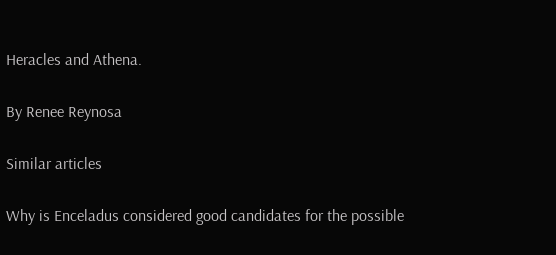Heracles and Athena.

By Renee Reynosa

Similar articles

Why is Enceladus considered good candidates for the possible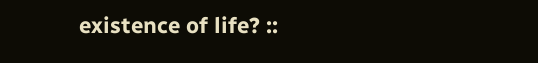existence of life? ::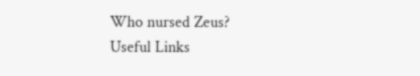Who nursed Zeus?
Useful Links